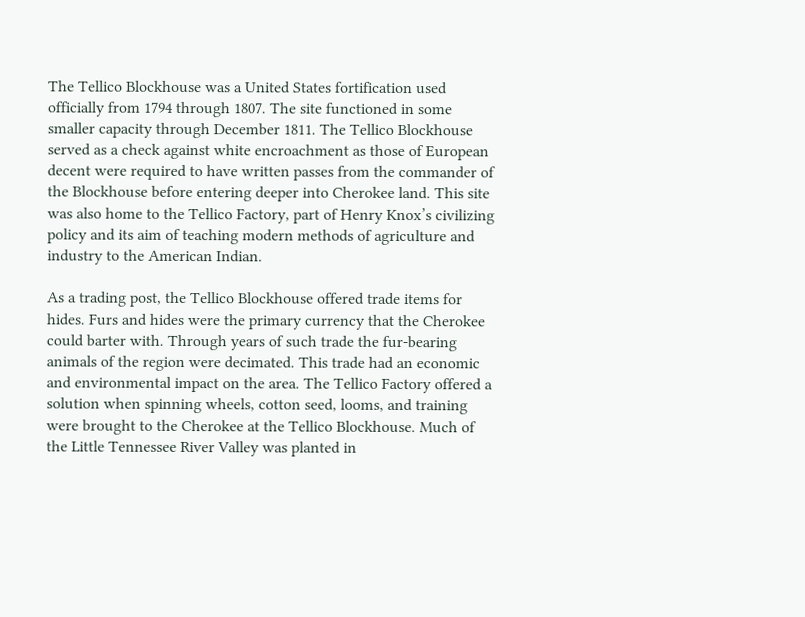The Tellico Blockhouse was a United States fortification used officially from 1794 through 1807. The site functioned in some smaller capacity through December 1811. The Tellico Blockhouse served as a check against white encroachment as those of European decent were required to have written passes from the commander of the Blockhouse before entering deeper into Cherokee land. This site was also home to the Tellico Factory, part of Henry Knox’s civilizing policy and its aim of teaching modern methods of agriculture and industry to the American Indian.

As a trading post, the Tellico Blockhouse offered trade items for hides. Furs and hides were the primary currency that the Cherokee could barter with. Through years of such trade the fur-bearing animals of the region were decimated. This trade had an economic and environmental impact on the area. The Tellico Factory offered a solution when spinning wheels, cotton seed, looms, and training were brought to the Cherokee at the Tellico Blockhouse. Much of the Little Tennessee River Valley was planted in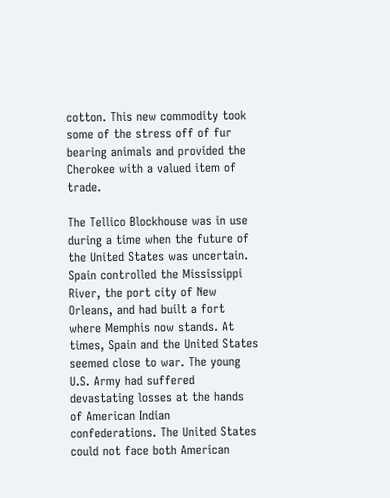cotton. This new commodity took some of the stress off of fur bearing animals and provided the Cherokee with a valued item of trade.

The Tellico Blockhouse was in use during a time when the future of the United States was uncertain. Spain controlled the Mississippi River, the port city of New Orleans, and had built a fort where Memphis now stands. At times, Spain and the United States seemed close to war. The young U.S. Army had suffered devastating losses at the hands of American Indian confederations. The United States could not face both American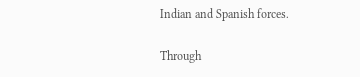Indian and Spanish forces.

Through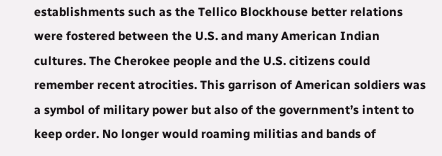establishments such as the Tellico Blockhouse better relations were fostered between the U.S. and many American Indian cultures. The Cherokee people and the U.S. citizens could remember recent atrocities. This garrison of American soldiers was a symbol of military power but also of the government’s intent to keep order. No longer would roaming militias and bands of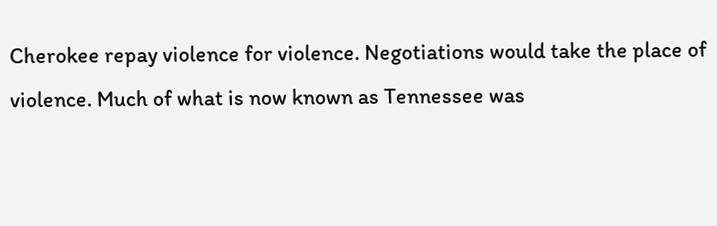Cherokee repay violence for violence. Negotiations would take the place of violence. Much of what is now known as Tennessee was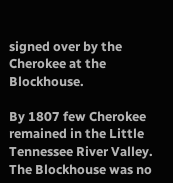signed over by the Cherokee at the Blockhouse.

By 1807 few Cherokee remained in the Little Tennessee River Valley. The Blockhouse was no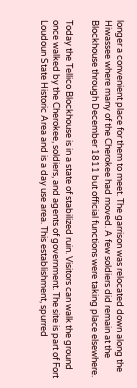longer a convenient place for them to meet. The garrison was relocated down along the Hiwassee where many of the Cherokee had moved. A few soldiers did remain at the Blockhouse through December 1811 but official functions were taking place elsewhere.

Today the Tellico Blockhouse is in a state of stabilized ruin. Visitors can walk the ground once walked by the Cherokee, soldiers, and agents of government. The site is part of Fort Loudoun State Historic Area and is a day use area. This establishment, spurred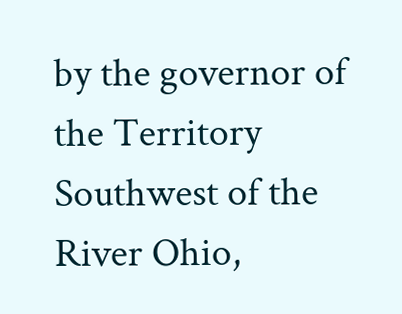by the governor of the Territory Southwest of the River Ohio,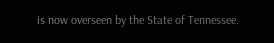is now overseen by the State of Tennessee.